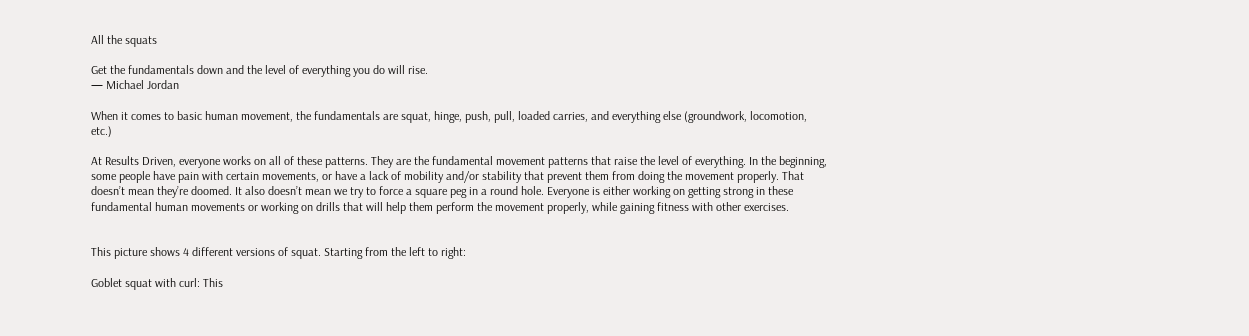All the squats

Get the fundamentals down and the level of everything you do will rise.
— Michael Jordan

When it comes to basic human movement, the fundamentals are squat, hinge, push, pull, loaded carries, and everything else (groundwork, locomotion, etc.)

At Results Driven, everyone works on all of these patterns. They are the fundamental movement patterns that raise the level of everything. In the beginning, some people have pain with certain movements, or have a lack of mobility and/or stability that prevent them from doing the movement properly. That doesn’t mean they’re doomed. It also doesn’t mean we try to force a square peg in a round hole. Everyone is either working on getting strong in these fundamental human movements or working on drills that will help them perform the movement properly, while gaining fitness with other exercises.


This picture shows 4 different versions of squat. Starting from the left to right:

Goblet squat with curl: This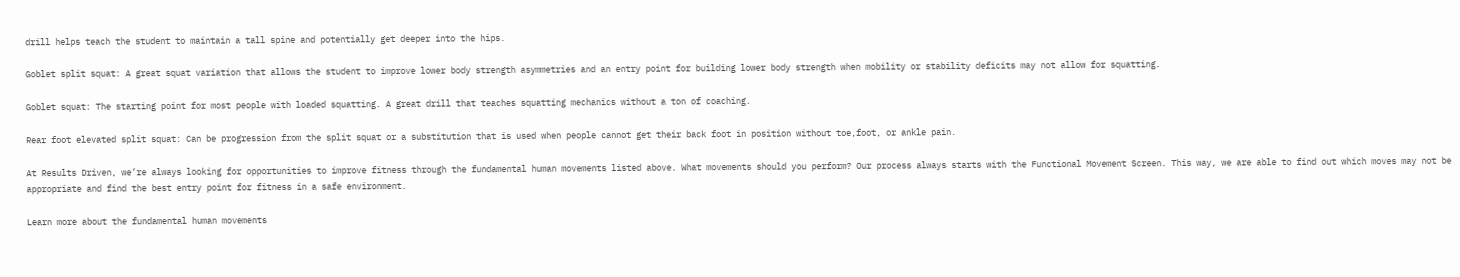drill helps teach the student to maintain a tall spine and potentially get deeper into the hips.

Goblet split squat: A great squat variation that allows the student to improve lower body strength asymmetries and an entry point for building lower body strength when mobility or stability deficits may not allow for squatting.

Goblet squat: The starting point for most people with loaded squatting. A great drill that teaches squatting mechanics without a ton of coaching.

Rear foot elevated split squat: Can be progression from the split squat or a substitution that is used when people cannot get their back foot in position without toe,foot, or ankle pain.

At Results Driven, we’re always looking for opportunities to improve fitness through the fundamental human movements listed above. What movements should you perform? Our process always starts with the Functional Movement Screen. This way, we are able to find out which moves may not be appropriate and find the best entry point for fitness in a safe environment.

Learn more about the fundamental human movements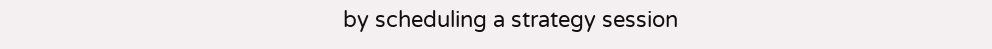by scheduling a strategy session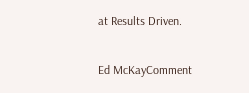at Results Driven.

Ed McKayComment